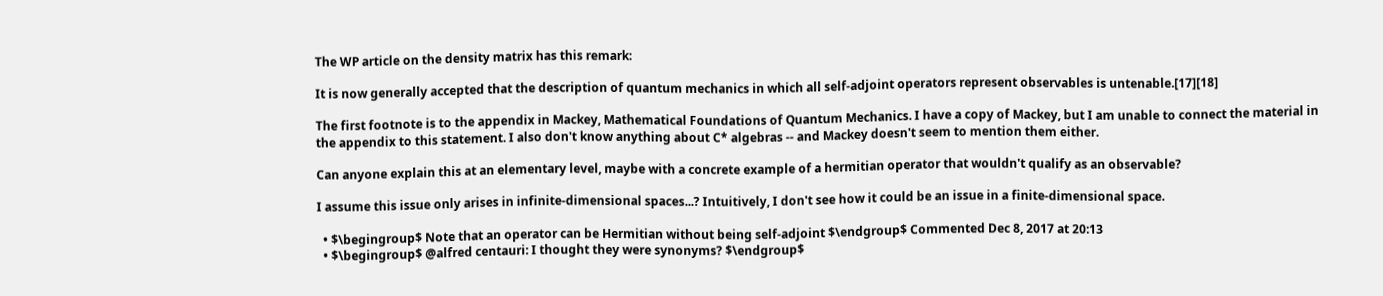The WP article on the density matrix has this remark:

It is now generally accepted that the description of quantum mechanics in which all self-adjoint operators represent observables is untenable.[17][18]

The first footnote is to the appendix in Mackey, Mathematical Foundations of Quantum Mechanics. I have a copy of Mackey, but I am unable to connect the material in the appendix to this statement. I also don't know anything about C* algebras -- and Mackey doesn't seem to mention them either.

Can anyone explain this at an elementary level, maybe with a concrete example of a hermitian operator that wouldn't qualify as an observable?

I assume this issue only arises in infinite-dimensional spaces...? Intuitively, I don't see how it could be an issue in a finite-dimensional space.

  • $\begingroup$ Note that an operator can be Hermitian without being self-adjoint $\endgroup$ Commented Dec 8, 2017 at 20:13
  • $\begingroup$ @alfred centauri: I thought they were synonyms? $\endgroup$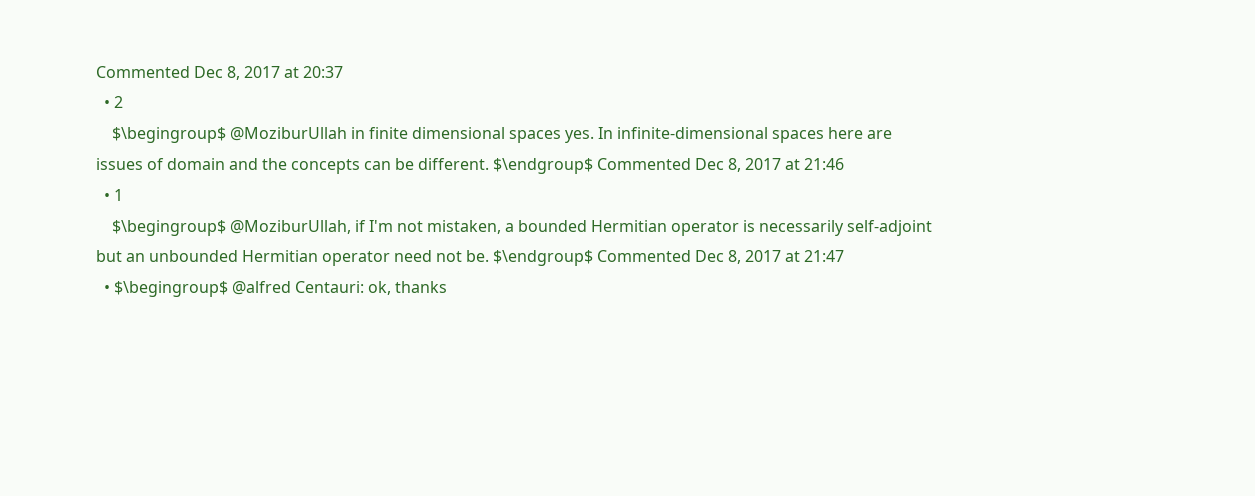Commented Dec 8, 2017 at 20:37
  • 2
    $\begingroup$ @MoziburUllah in finite dimensional spaces yes. In infinite-dimensional spaces here are issues of domain and the concepts can be different. $\endgroup$ Commented Dec 8, 2017 at 21:46
  • 1
    $\begingroup$ @MoziburUllah, if I'm not mistaken, a bounded Hermitian operator is necessarily self-adjoint but an unbounded Hermitian operator need not be. $\endgroup$ Commented Dec 8, 2017 at 21:47
  • $\begingroup$ @alfred Centauri: ok, thanks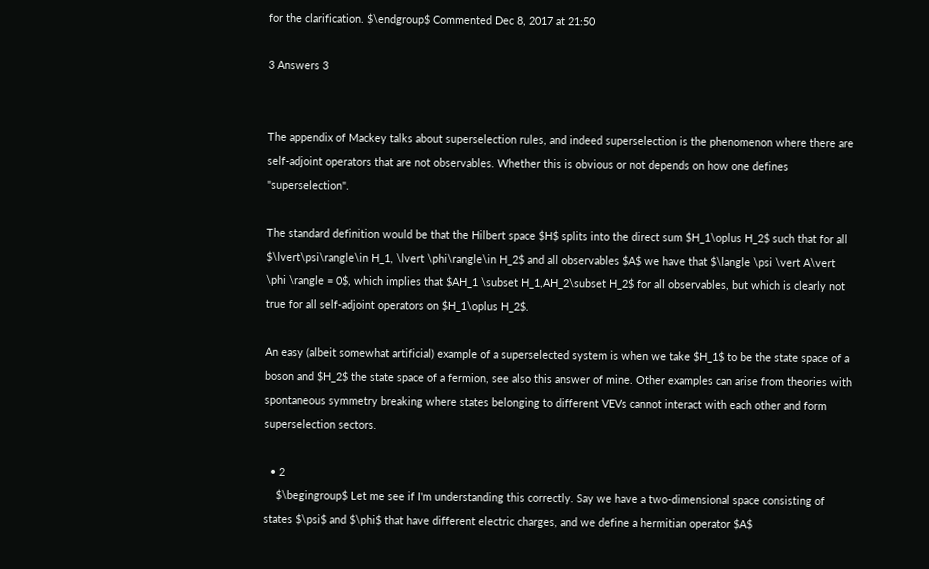for the clarification. $\endgroup$ Commented Dec 8, 2017 at 21:50

3 Answers 3


The appendix of Mackey talks about superselection rules, and indeed superselection is the phenomenon where there are self-adjoint operators that are not observables. Whether this is obvious or not depends on how one defines "superselection".

The standard definition would be that the Hilbert space $H$ splits into the direct sum $H_1\oplus H_2$ such that for all $\lvert\psi\rangle\in H_1, \lvert \phi\rangle\in H_2$ and all observables $A$ we have that $\langle \psi \vert A\vert \phi \rangle = 0$, which implies that $AH_1 \subset H_1,AH_2\subset H_2$ for all observables, but which is clearly not true for all self-adjoint operators on $H_1\oplus H_2$.

An easy (albeit somewhat artificial) example of a superselected system is when we take $H_1$ to be the state space of a boson and $H_2$ the state space of a fermion, see also this answer of mine. Other examples can arise from theories with spontaneous symmetry breaking where states belonging to different VEVs cannot interact with each other and form superselection sectors.

  • 2
    $\begingroup$ Let me see if I'm understanding this correctly. Say we have a two-dimensional space consisting of states $\psi$ and $\phi$ that have different electric charges, and we define a hermitian operator $A$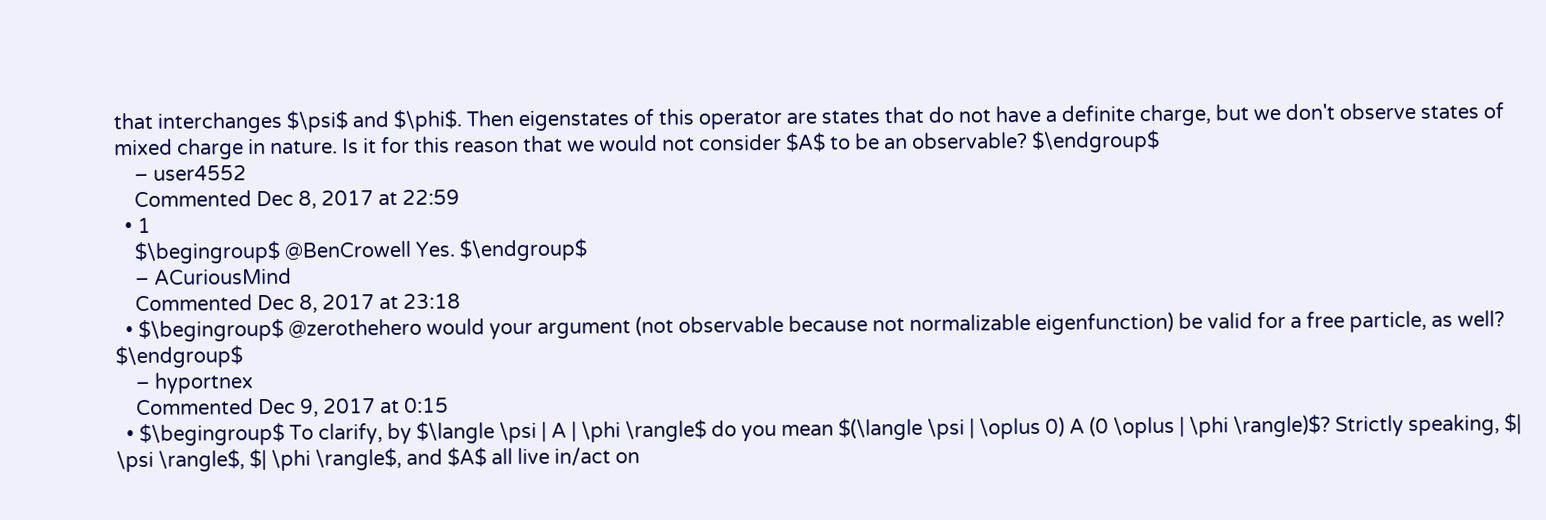that interchanges $\psi$ and $\phi$. Then eigenstates of this operator are states that do not have a definite charge, but we don't observe states of mixed charge in nature. Is it for this reason that we would not consider $A$ to be an observable? $\endgroup$
    – user4552
    Commented Dec 8, 2017 at 22:59
  • 1
    $\begingroup$ @BenCrowell Yes. $\endgroup$
    – ACuriousMind
    Commented Dec 8, 2017 at 23:18
  • $\begingroup$ @zerothehero would your argument (not observable because not normalizable eigenfunction) be valid for a free particle, as well? $\endgroup$
    – hyportnex
    Commented Dec 9, 2017 at 0:15
  • $\begingroup$ To clarify, by $\langle \psi | A | \phi \rangle$ do you mean $(\langle \psi | \oplus 0) A (0 \oplus | \phi \rangle)$? Strictly speaking, $| \psi \rangle$, $| \phi \rangle$, and $A$ all live in/act on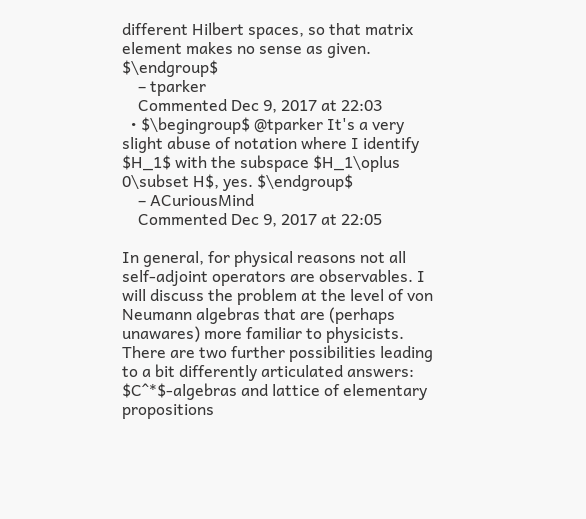different Hilbert spaces, so that matrix element makes no sense as given. $\endgroup$
    – tparker
    Commented Dec 9, 2017 at 22:03
  • $\begingroup$ @tparker It's a very slight abuse of notation where I identify $H_1$ with the subspace $H_1\oplus 0\subset H$, yes. $\endgroup$
    – ACuriousMind
    Commented Dec 9, 2017 at 22:05

In general, for physical reasons not all self-adjoint operators are observables. I will discuss the problem at the level of von Neumann algebras that are (perhaps unawares) more familiar to physicists. There are two further possibilities leading to a bit differently articulated answers: $C^*$-algebras and lattice of elementary propositions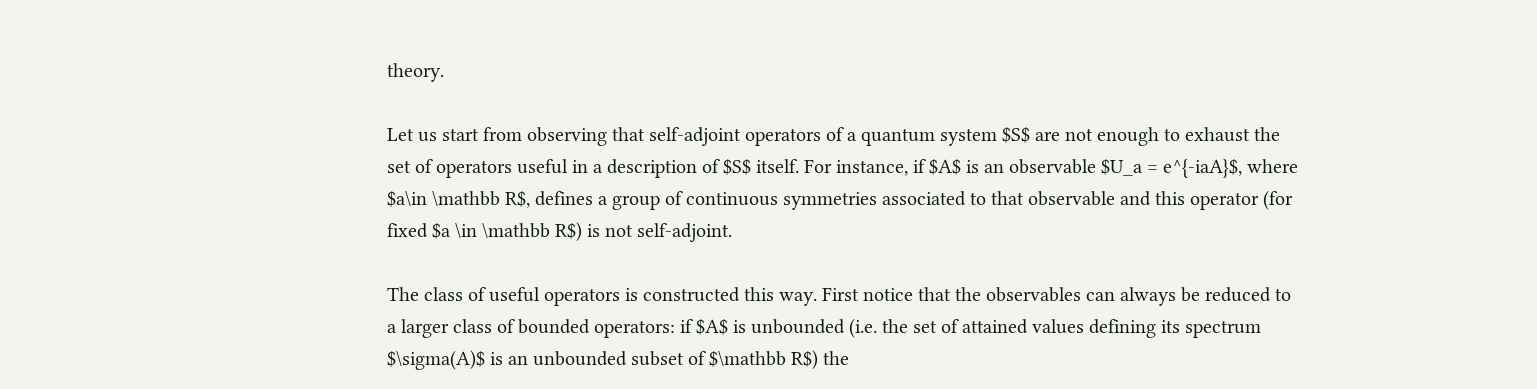theory.

Let us start from observing that self-adjoint operators of a quantum system $S$ are not enough to exhaust the set of operators useful in a description of $S$ itself. For instance, if $A$ is an observable $U_a = e^{-iaA}$, where $a\in \mathbb R$, defines a group of continuous symmetries associated to that observable and this operator (for fixed $a \in \mathbb R$) is not self-adjoint.

The class of useful operators is constructed this way. First notice that the observables can always be reduced to a larger class of bounded operators: if $A$ is unbounded (i.e. the set of attained values defining its spectrum $\sigma(A)$ is an unbounded subset of $\mathbb R$) the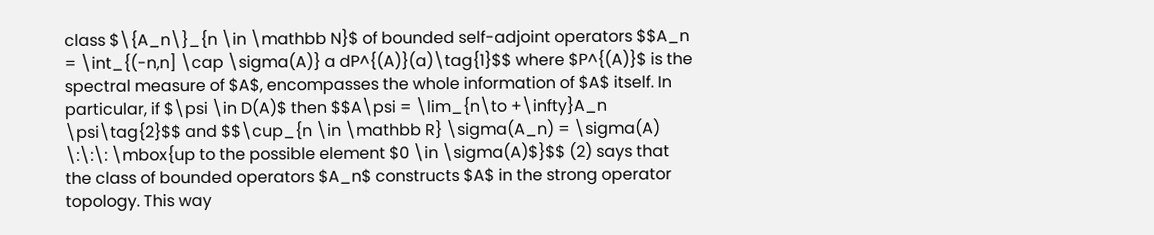class $\{A_n\}_{n \in \mathbb N}$ of bounded self-adjoint operators $$A_n = \int_{(-n,n] \cap \sigma(A)} a dP^{(A)}(a)\tag{1}$$ where $P^{(A)}$ is the spectral measure of $A$, encompasses the whole information of $A$ itself. In particular, if $\psi \in D(A)$ then $$A\psi = \lim_{n\to +\infty}A_n \psi\tag{2}$$ and $$\cup_{n \in \mathbb R} \sigma(A_n) = \sigma(A) \:\:\: \mbox{up to the possible element $0 \in \sigma(A)$}$$ (2) says that the class of bounded operators $A_n$ constructs $A$ in the strong operator topology. This way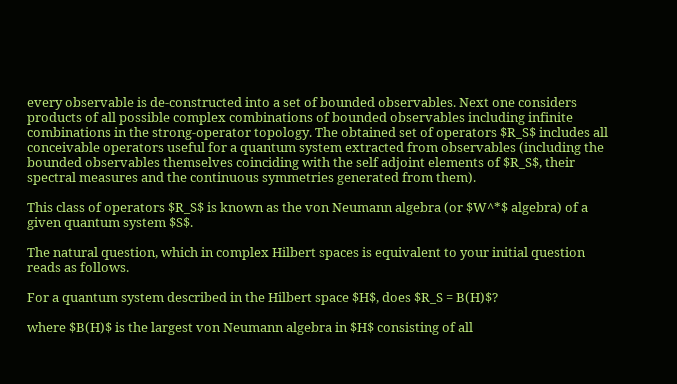every observable is de-constructed into a set of bounded observables. Next one considers products of all possible complex combinations of bounded observables including infinite combinations in the strong-operator topology. The obtained set of operators $R_S$ includes all conceivable operators useful for a quantum system extracted from observables (including the bounded observables themselves coinciding with the self adjoint elements of $R_S$, their spectral measures and the continuous symmetries generated from them).

This class of operators $R_S$ is known as the von Neumann algebra (or $W^*$ algebra) of a given quantum system $S$.

The natural question, which in complex Hilbert spaces is equivalent to your initial question reads as follows.

For a quantum system described in the Hilbert space $H$, does $R_S = B(H)$?

where $B(H)$ is the largest von Neumann algebra in $H$ consisting of all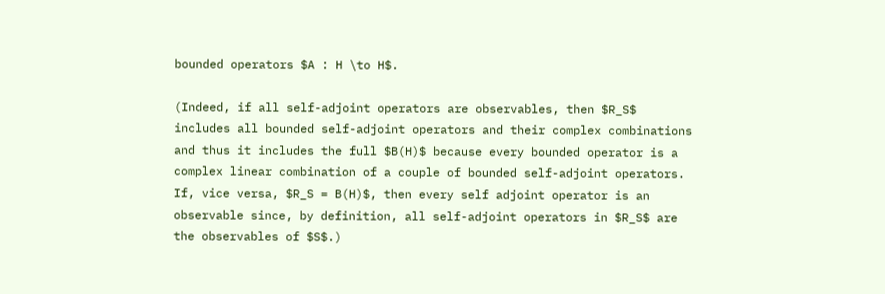bounded operators $A : H \to H$.

(Indeed, if all self-adjoint operators are observables, then $R_S$ includes all bounded self-adjoint operators and their complex combinations and thus it includes the full $B(H)$ because every bounded operator is a complex linear combination of a couple of bounded self-adjoint operators. If, vice versa, $R_S = B(H)$, then every self adjoint operator is an observable since, by definition, all self-adjoint operators in $R_S$ are the observables of $S$.)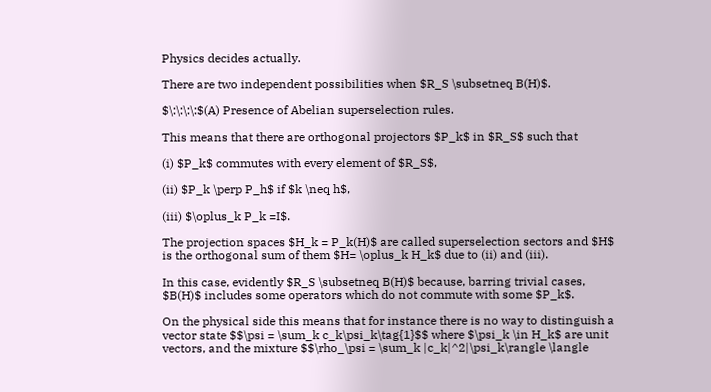Physics decides actually.

There are two independent possibilities when $R_S \subsetneq B(H)$.

$\:\:\:\:$(A) Presence of Abelian superselection rules.

This means that there are orthogonal projectors $P_k$ in $R_S$ such that

(i) $P_k$ commutes with every element of $R_S$,

(ii) $P_k \perp P_h$ if $k \neq h$,

(iii) $\oplus_k P_k =I$.

The projection spaces $H_k = P_k(H)$ are called superselection sectors and $H$ is the orthogonal sum of them $H= \oplus_k H_k$ due to (ii) and (iii).

In this case, evidently $R_S \subsetneq B(H)$ because, barring trivial cases, $B(H)$ includes some operators which do not commute with some $P_k$.

On the physical side this means that for instance there is no way to distinguish a vector state $$\psi = \sum_k c_k\psi_k\tag{1}$$ where $\psi_k \in H_k$ are unit vectors, and the mixture $$\rho_\psi = \sum_k |c_k|^2|\psi_k\rangle \langle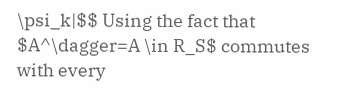\psi_k|$$ Using the fact that $A^\dagger=A \in R_S$ commutes with every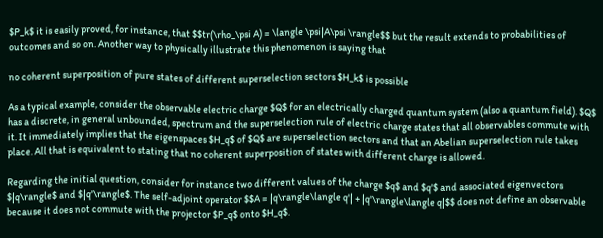$P_k$ it is easily proved, for instance, that $$tr(\rho_\psi A) = \langle \psi|A\psi \rangle$$ but the result extends to probabilities of outcomes and so on. Another way to physically illustrate this phenomenon is saying that

no coherent superposition of pure states of different superselection sectors $H_k$ is possible

As a typical example, consider the observable electric charge $Q$ for an electrically charged quantum system (also a quantum field). $Q$ has a discrete, in general unbounded, spectrum and the superselection rule of electric charge states that all observables commute with it. It immediately implies that the eigenspaces $H_q$ of $Q$ are superselection sectors and that an Abelian superselection rule takes place. All that is equivalent to stating that no coherent superposition of states with different charge is allowed.

Regarding the initial question, consider for instance two different values of the charge $q$ and $q'$ and associated eigenvectors $|q\rangle$ and $|q'\rangle$. The self-adjoint operator $$A = |q\rangle\langle q'| + |q'\rangle\langle q|$$ does not define an observable because it does not commute with the projector $P_q$ onto $H_q$.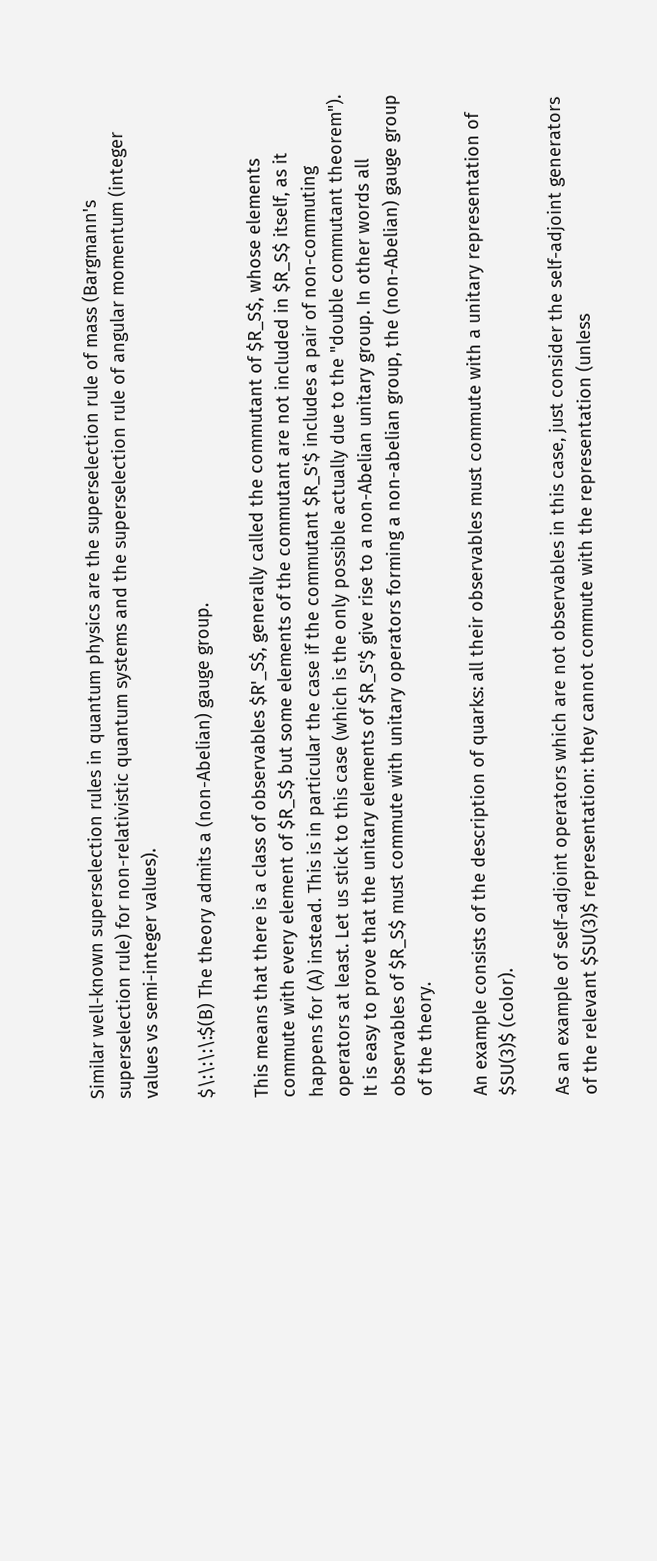Similar well-known superselection rules in quantum physics are the superselection rule of mass (Bargmann's superselection rule) for non-relativistic quantum systems and the superselection rule of angular momentum (integer values vs semi-integer values).

$\:\:\:\:$(B) The theory admits a (non-Abelian) gauge group.

This means that there is a class of observables $R'_S$, generally called the commutant of $R_S$, whose elements commute with every element of $R_S$ but some elements of the commutant are not included in $R_S$ itself, as it happens for (A) instead. This is in particular the case if the commutant $R_S'$ includes a pair of non-commuting operators at least. Let us stick to this case (which is the only possible actually due to the "double commutant theorem"). It is easy to prove that the unitary elements of $R_S'$ give rise to a non-Abelian unitary group. In other words all observables of $R_S$ must commute with unitary operators forming a non-abelian group, the (non-Abelian) gauge group of the theory.

An example consists of the description of quarks: all their observables must commute with a unitary representation of $SU(3)$ (color).

As an example of self-adjoint operators which are not observables in this case, just consider the self-adjoint generators of the relevant $SU(3)$ representation: they cannot commute with the representation (unless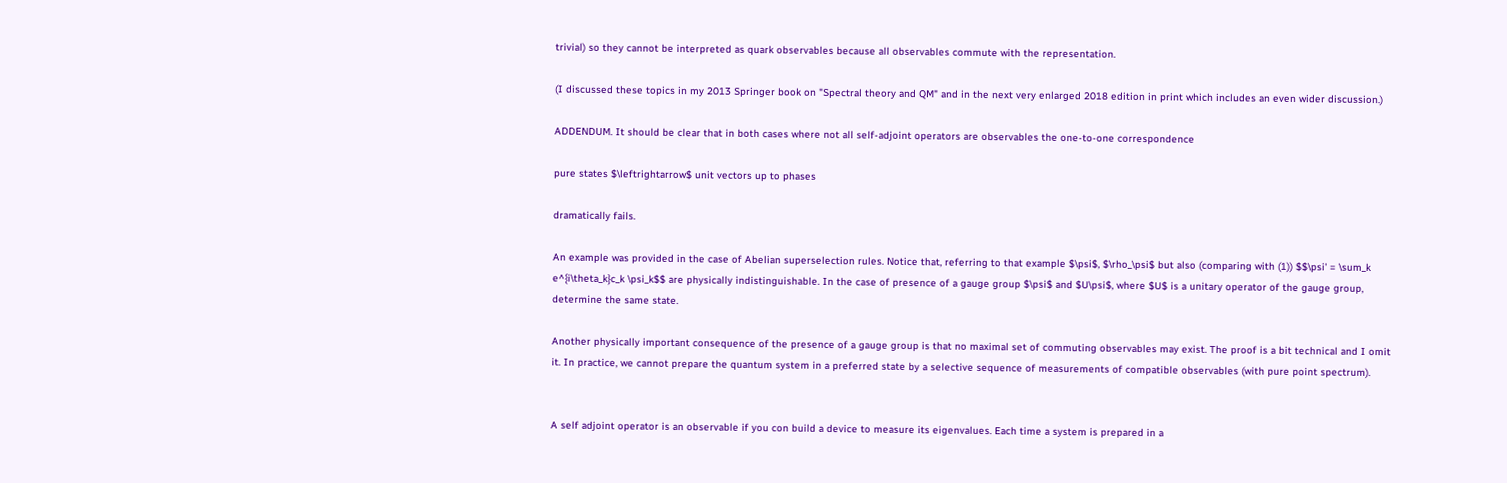trivial) so they cannot be interpreted as quark observables because all observables commute with the representation.

(I discussed these topics in my 2013 Springer book on "Spectral theory and QM" and in the next very enlarged 2018 edition in print which includes an even wider discussion.)

ADDENDUM. It should be clear that in both cases where not all self-adjoint operators are observables the one-to-one correspondence

pure states $\leftrightarrow$ unit vectors up to phases

dramatically fails.

An example was provided in the case of Abelian superselection rules. Notice that, referring to that example $\psi$, $\rho_\psi$ but also (comparing with (1)) $$\psi' = \sum_k e^{i\theta_k}c_k \psi_k$$ are physically indistinguishable. In the case of presence of a gauge group $\psi$ and $U\psi$, where $U$ is a unitary operator of the gauge group, determine the same state.

Another physically important consequence of the presence of a gauge group is that no maximal set of commuting observables may exist. The proof is a bit technical and I omit it. In practice, we cannot prepare the quantum system in a preferred state by a selective sequence of measurements of compatible observables (with pure point spectrum).


A self adjoint operator is an observable if you con build a device to measure its eigenvalues. Each time a system is prepared in a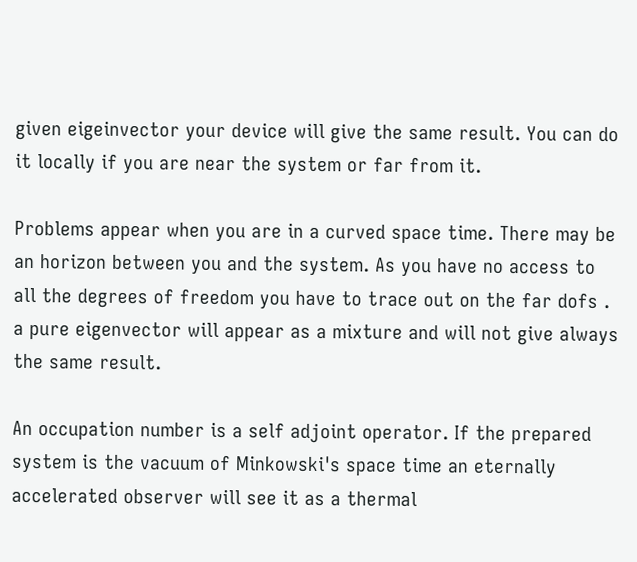given eigeinvector your device will give the same result. You can do it locally if you are near the system or far from it.

Problems appear when you are in a curved space time. There may be an horizon between you and the system. As you have no access to all the degrees of freedom you have to trace out on the far dofs . a pure eigenvector will appear as a mixture and will not give always the same result.

An occupation number is a self adjoint operator. If the prepared system is the vacuum of Minkowski's space time an eternally accelerated observer will see it as a thermal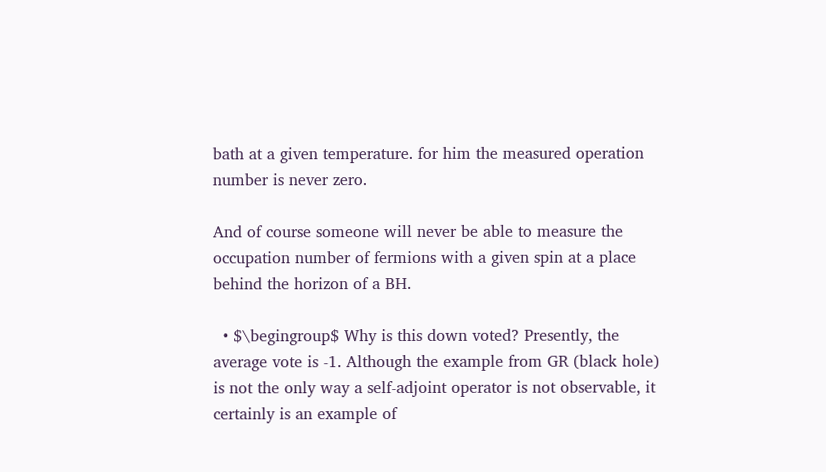bath at a given temperature. for him the measured operation number is never zero.

And of course someone will never be able to measure the occupation number of fermions with a given spin at a place behind the horizon of a BH.

  • $\begingroup$ Why is this down voted? Presently, the average vote is -1. Although the example from GR (black hole) is not the only way a self-adjoint operator is not observable, it certainly is an example of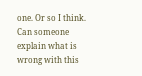one. Or so I think. Can someone explain what is wrong with this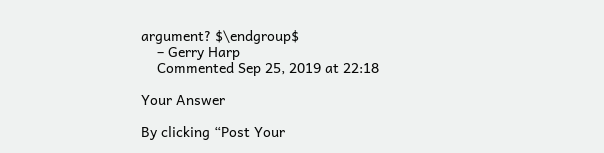argument? $\endgroup$
    – Gerry Harp
    Commented Sep 25, 2019 at 22:18

Your Answer

By clicking “Post Your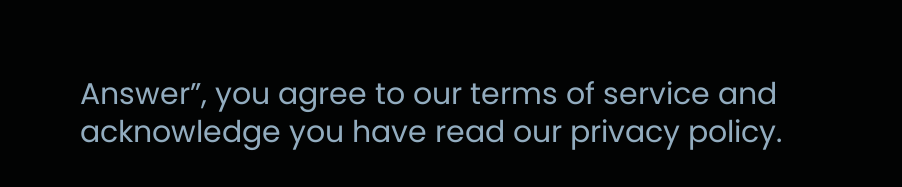Answer”, you agree to our terms of service and acknowledge you have read our privacy policy.